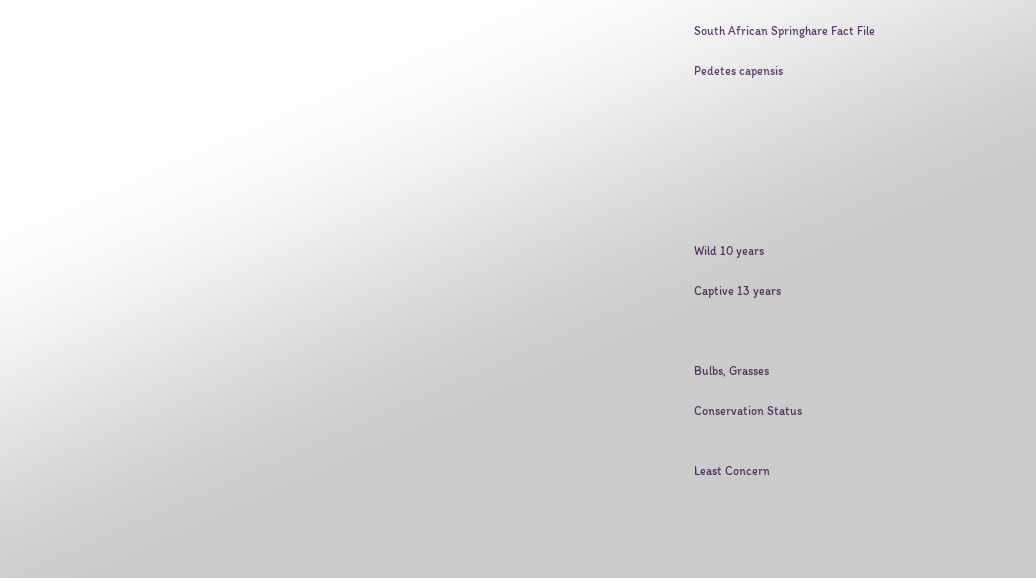South African Springhare Fact File

Pedetes capensis








Wild 10 years

Captive 13 years



Bulbs, Grasses

Conservation Status


Least Concern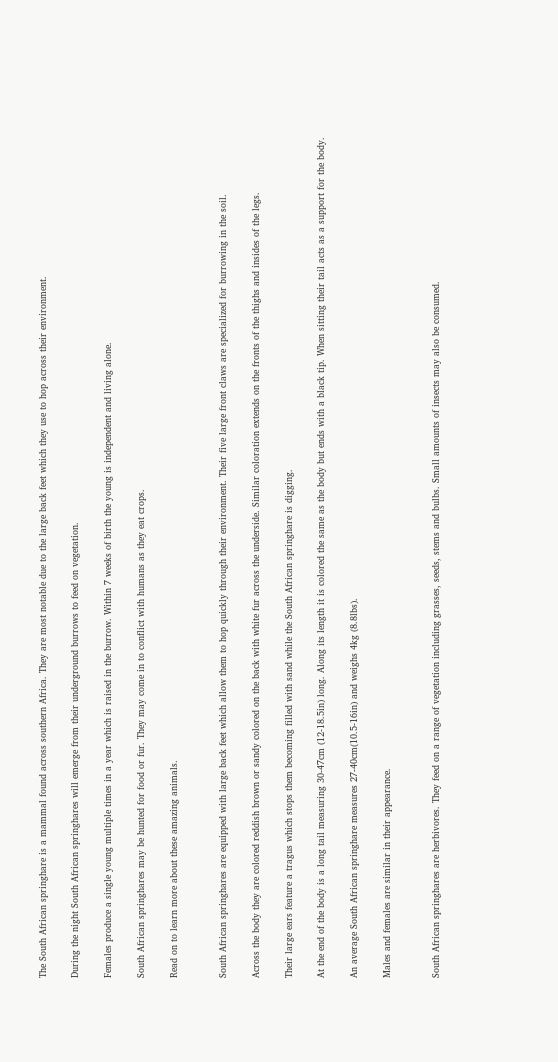The South African springhare is a mammal found across southern Africa. They are most notable due to the large back feet which they use to hop across their environment.

During the night South African springhares will emerge from their underground burrows to feed on vegetation.

Females produce a single young multiple times in a year which is raised in the burrow. Within 7 weeks of birth the young is independent and living alone.

South African springhares may be hunted for food or fur. They may come in to conflict with humans as they eat crops.

Read on to learn more about these amazing animals.


South African springhares are equipped with large back feet which allow them to hop quickly through their environment. Their five large front claws are specialized for burrowing in the soil.

Across the body they are colored reddish brown or sandy colored on the back with white fur across the underside. Similar coloration extends on the fronts of the thighs and insides of the legs.

Their large ears feature a tragus which stops them becoming filled with sand while the South African springhare is digging.

At the end of the body is a long tail measuring 30-47cm (12-18.5in) long. Along its length it is colored the same as the body but ends with a black tip. When sitting their tail acts as a support for the body.

An average South African springhare measures 27-40cm(10.5-16in) and weighs 4kg (8.8lbs).

Males and females are similar in their appearance.


South African springhares are herbivores. They feed on a range of vegetation including grasses, seeds, stems and bulbs. Small amounts of insects may also be consumed.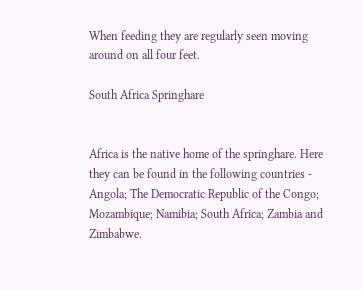When feeding they are regularly seen moving around on all four feet.

South Africa Springhare


Africa is the native home of the springhare. Here they can be found in the following countries - Angola; The Democratic Republic of the Congo; Mozambique; Namibia; South Africa; Zambia and Zimbabwe.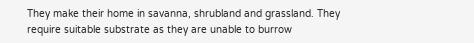They make their home in savanna, shrubland and grassland. They require suitable substrate as they are unable to burrow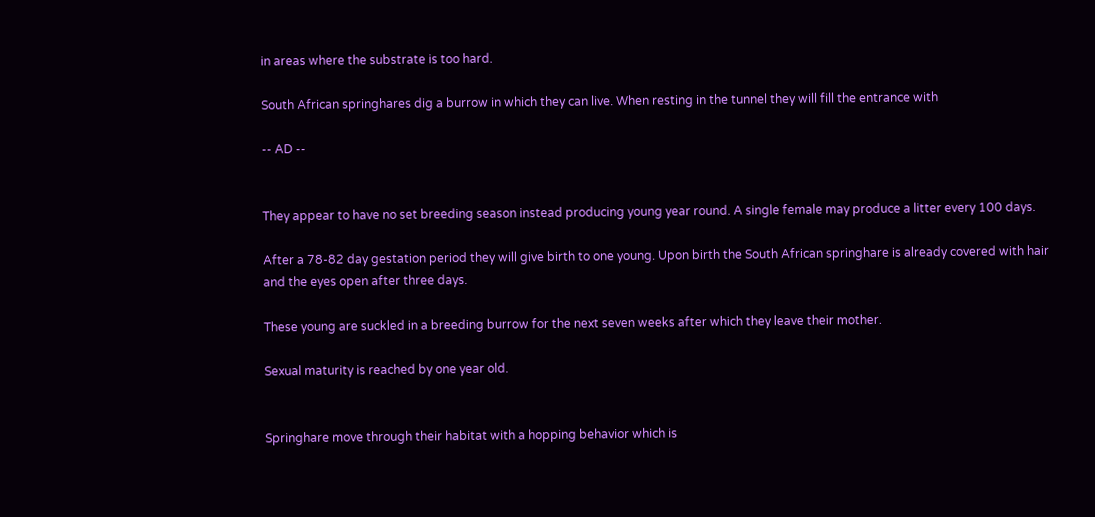in areas where the substrate is too hard.

South African springhares dig a burrow in which they can live. When resting in the tunnel they will fill the entrance with

-- AD --


They appear to have no set breeding season instead producing young year round. A single female may produce a litter every 100 days.

After a 78-82 day gestation period they will give birth to one young. Upon birth the South African springhare is already covered with hair and the eyes open after three days.

These young are suckled in a breeding burrow for the next seven weeks after which they leave their mother.

Sexual maturity is reached by one year old.


Springhare move through their habitat with a hopping behavior which is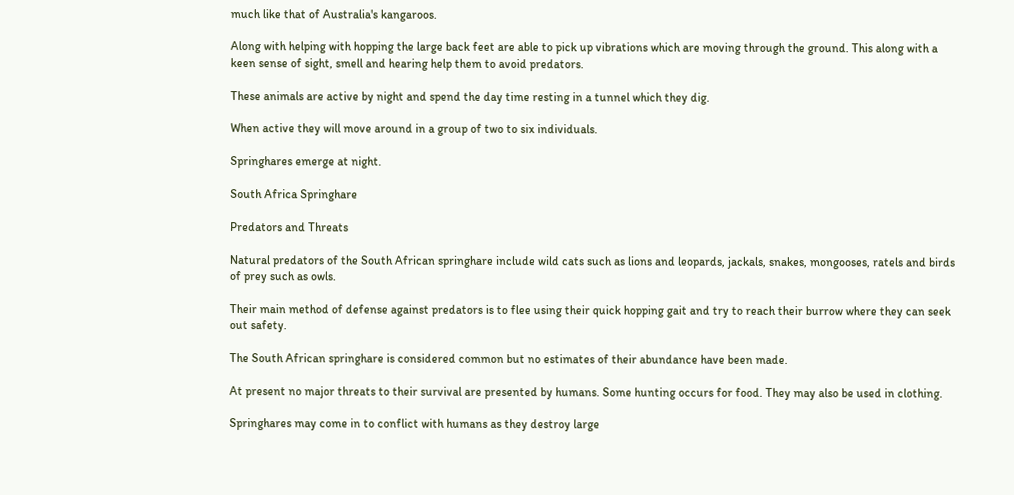much like that of Australia's kangaroos.

Along with helping with hopping the large back feet are able to pick up vibrations which are moving through the ground. This along with a keen sense of sight, smell and hearing help them to avoid predators.

These animals are active by night and spend the day time resting in a tunnel which they dig.

When active they will move around in a group of two to six individuals.

Springhares emerge at night.

South Africa Springhare

Predators and Threats

Natural predators of the South African springhare include wild cats such as lions and leopards, jackals, snakes, mongooses, ratels and birds of prey such as owls.

Their main method of defense against predators is to flee using their quick hopping gait and try to reach their burrow where they can seek out safety.

The South African springhare is considered common but no estimates of their abundance have been made.

At present no major threats to their survival are presented by humans. Some hunting occurs for food. They may also be used in clothing.

Springhares may come in to conflict with humans as they destroy large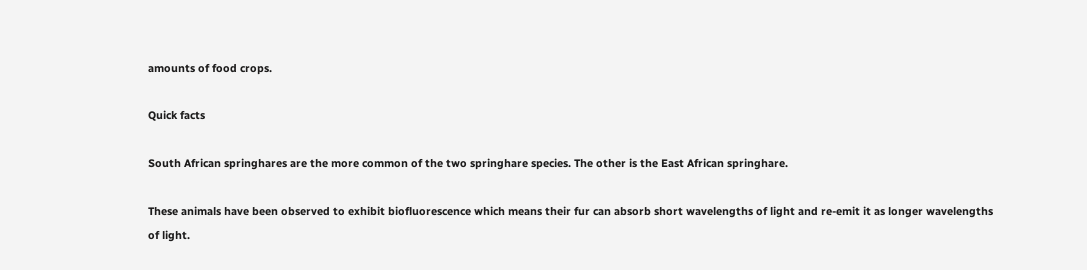amounts of food crops.

Quick facts

South African springhares are the more common of the two springhare species. The other is the East African springhare.

These animals have been observed to exhibit biofluorescence which means their fur can absorb short wavelengths of light and re-emit it as longer wavelengths of light.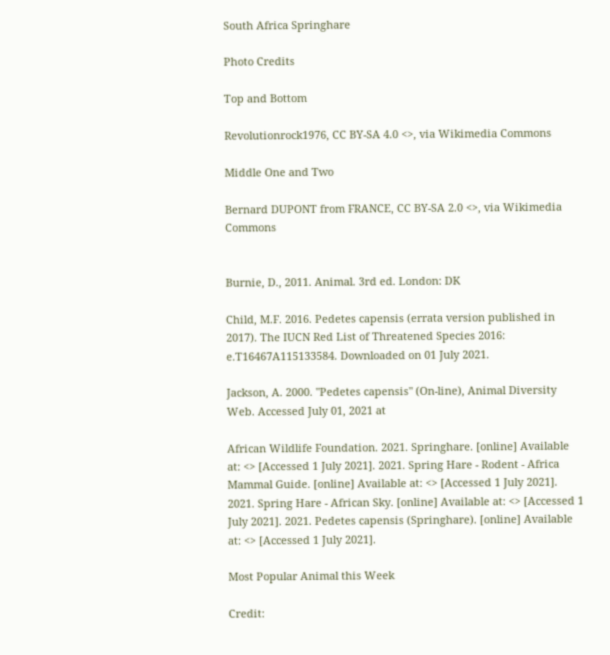South Africa Springhare

Photo Credits

Top and Bottom

Revolutionrock1976, CC BY-SA 4.0 <>, via Wikimedia Commons

Middle One and Two

Bernard DUPONT from FRANCE, CC BY-SA 2.0 <>, via Wikimedia Commons


Burnie, D., 2011. Animal. 3rd ed. London: DK

Child, M.F. 2016. Pedetes capensis (errata version published in 2017). The IUCN Red List of Threatened Species 2016: e.T16467A115133584. Downloaded on 01 July 2021.

Jackson, A. 2000. "Pedetes capensis" (On-line), Animal Diversity Web. Accessed July 01, 2021 at

African Wildlife Foundation. 2021. Springhare. [online] Available at: <> [Accessed 1 July 2021]. 2021. Spring Hare - Rodent - Africa Mammal Guide. [online] Available at: <> [Accessed 1 July 2021]. 2021. Spring Hare - African Sky. [online] Available at: <> [Accessed 1 July 2021]. 2021. Pedetes capensis (Springhare). [online] Available at: <> [Accessed 1 July 2021].

Most Popular Animal this Week

Credit: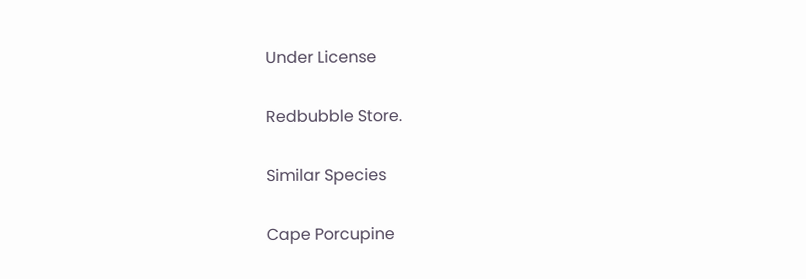Under License

Redbubble Store.

Similar Species

Cape Porcupine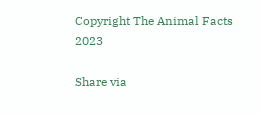Copyright The Animal Facts 2023

Share via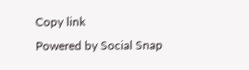Copy link
Powered by Social Snap